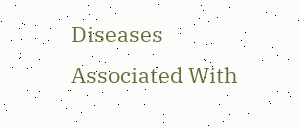Diseases Associated With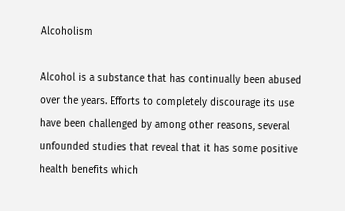Alcoholism

Alcohol is a substance that has continually been abused over the years. Efforts to completely discourage its use have been challenged by among other reasons, several unfounded studies that reveal that it has some positive health benefits which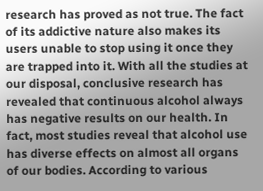research has proved as not true. The fact of its addictive nature also makes its users unable to stop using it once they are trapped into it. With all the studies at our disposal, conclusive research has revealed that continuous alcohol always has negative results on our health. In fact, most studies reveal that alcohol use has diverse effects on almost all organs of our bodies. According to various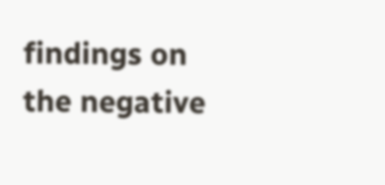findings on the negative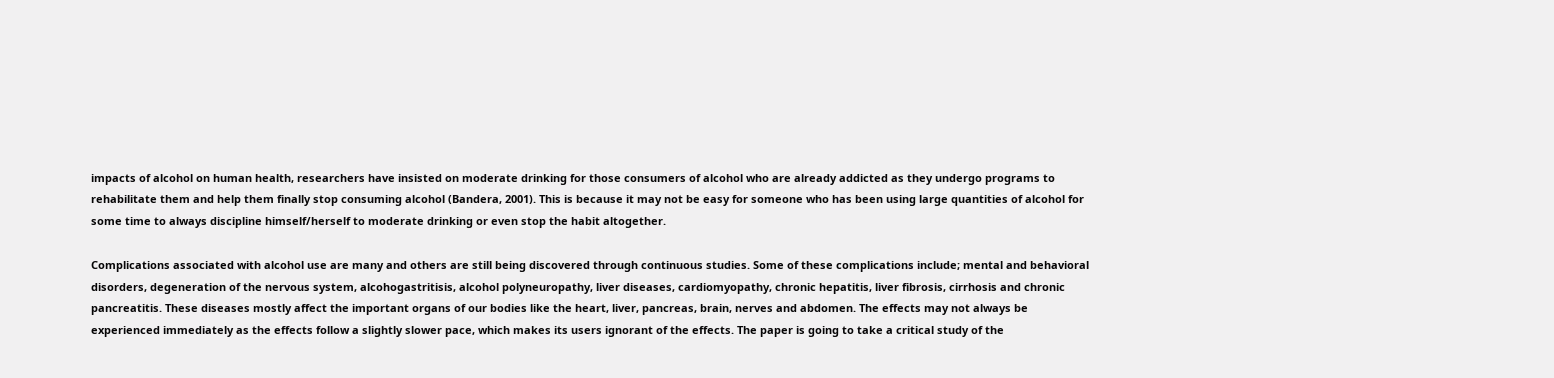impacts of alcohol on human health, researchers have insisted on moderate drinking for those consumers of alcohol who are already addicted as they undergo programs to rehabilitate them and help them finally stop consuming alcohol (Bandera, 2001). This is because it may not be easy for someone who has been using large quantities of alcohol for some time to always discipline himself/herself to moderate drinking or even stop the habit altogether.

Complications associated with alcohol use are many and others are still being discovered through continuous studies. Some of these complications include; mental and behavioral disorders, degeneration of the nervous system, alcohogastritisis, alcohol polyneuropathy, liver diseases, cardiomyopathy, chronic hepatitis, liver fibrosis, cirrhosis and chronic pancreatitis. These diseases mostly affect the important organs of our bodies like the heart, liver, pancreas, brain, nerves and abdomen. The effects may not always be experienced immediately as the effects follow a slightly slower pace, which makes its users ignorant of the effects. The paper is going to take a critical study of the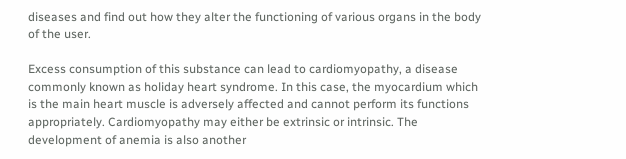diseases and find out how they alter the functioning of various organs in the body of the user.

Excess consumption of this substance can lead to cardiomyopathy, a disease commonly known as holiday heart syndrome. In this case, the myocardium which is the main heart muscle is adversely affected and cannot perform its functions appropriately. Cardiomyopathy may either be extrinsic or intrinsic. The development of anemia is also another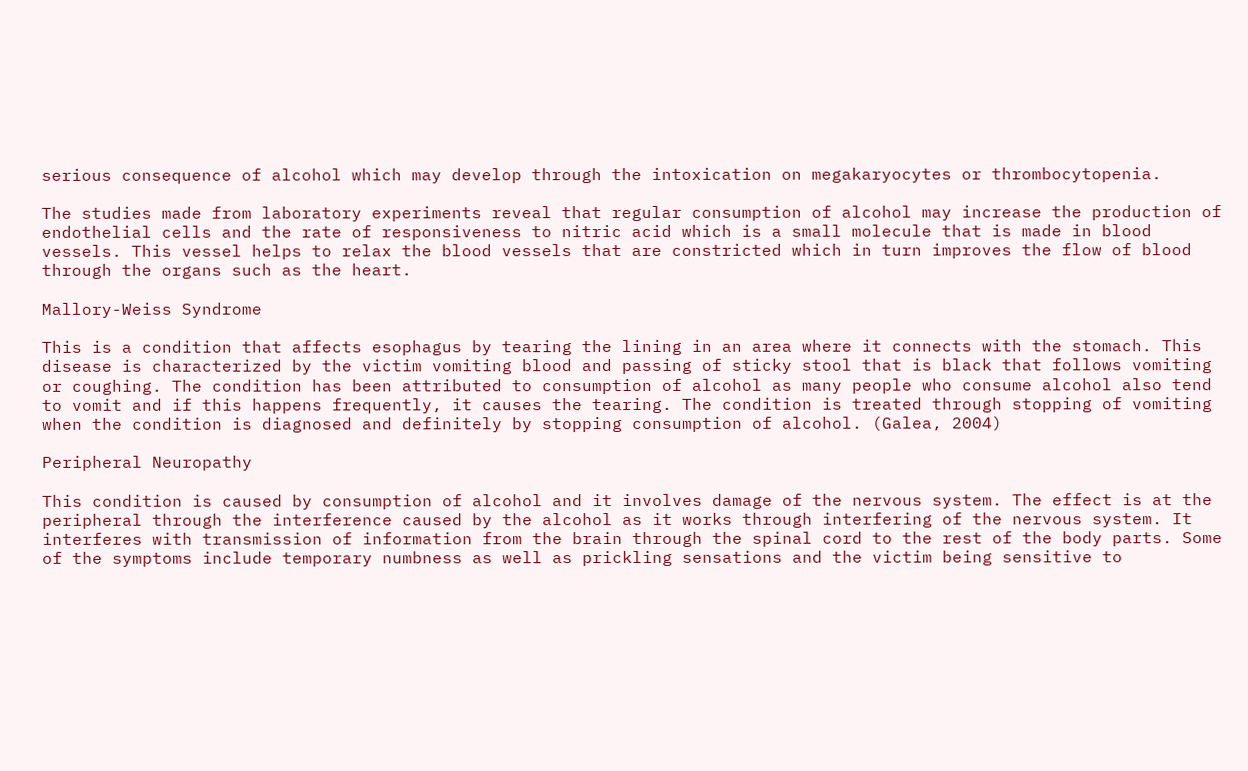serious consequence of alcohol which may develop through the intoxication on megakaryocytes or thrombocytopenia.

The studies made from laboratory experiments reveal that regular consumption of alcohol may increase the production of endothelial cells and the rate of responsiveness to nitric acid which is a small molecule that is made in blood vessels. This vessel helps to relax the blood vessels that are constricted which in turn improves the flow of blood through the organs such as the heart.

Mallory-Weiss Syndrome

This is a condition that affects esophagus by tearing the lining in an area where it connects with the stomach. This disease is characterized by the victim vomiting blood and passing of sticky stool that is black that follows vomiting or coughing. The condition has been attributed to consumption of alcohol as many people who consume alcohol also tend to vomit and if this happens frequently, it causes the tearing. The condition is treated through stopping of vomiting when the condition is diagnosed and definitely by stopping consumption of alcohol. (Galea, 2004)

Peripheral Neuropathy

This condition is caused by consumption of alcohol and it involves damage of the nervous system. The effect is at the peripheral through the interference caused by the alcohol as it works through interfering of the nervous system. It interferes with transmission of information from the brain through the spinal cord to the rest of the body parts. Some of the symptoms include temporary numbness as well as prickling sensations and the victim being sensitive to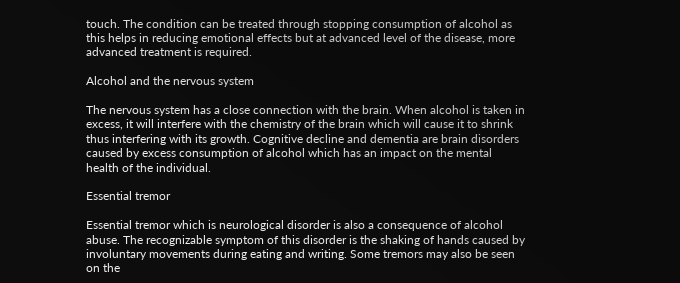touch. The condition can be treated through stopping consumption of alcohol as this helps in reducing emotional effects but at advanced level of the disease, more advanced treatment is required.

Alcohol and the nervous system

The nervous system has a close connection with the brain. When alcohol is taken in excess, it will interfere with the chemistry of the brain which will cause it to shrink thus interfering with its growth. Cognitive decline and dementia are brain disorders caused by excess consumption of alcohol which has an impact on the mental health of the individual.

Essential tremor

Essential tremor which is neurological disorder is also a consequence of alcohol abuse. The recognizable symptom of this disorder is the shaking of hands caused by involuntary movements during eating and writing. Some tremors may also be seen on the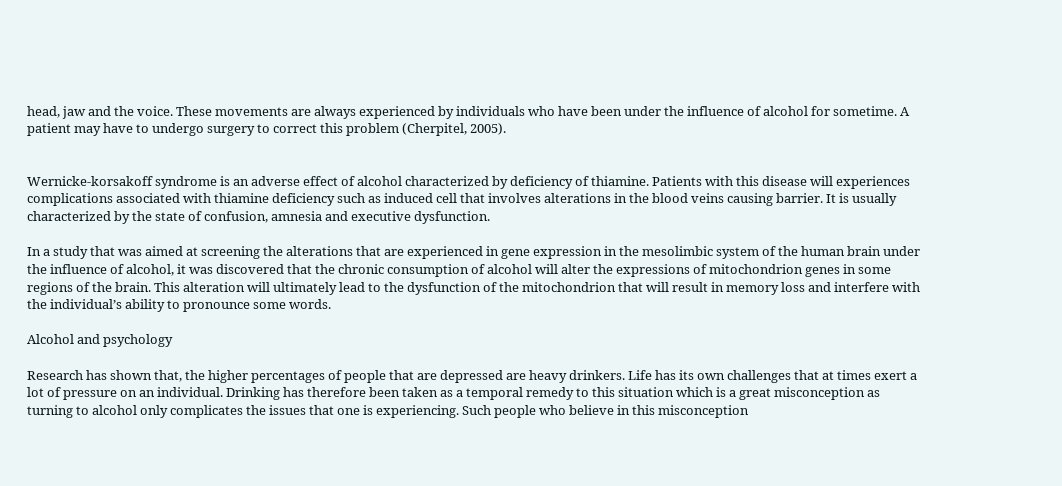head, jaw and the voice. These movements are always experienced by individuals who have been under the influence of alcohol for sometime. A patient may have to undergo surgery to correct this problem (Cherpitel, 2005).


Wernicke-korsakoff syndrome is an adverse effect of alcohol characterized by deficiency of thiamine. Patients with this disease will experiences complications associated with thiamine deficiency such as induced cell that involves alterations in the blood veins causing barrier. It is usually characterized by the state of confusion, amnesia and executive dysfunction.

In a study that was aimed at screening the alterations that are experienced in gene expression in the mesolimbic system of the human brain under the influence of alcohol, it was discovered that the chronic consumption of alcohol will alter the expressions of mitochondrion genes in some regions of the brain. This alteration will ultimately lead to the dysfunction of the mitochondrion that will result in memory loss and interfere with the individual’s ability to pronounce some words.

Alcohol and psychology

Research has shown that, the higher percentages of people that are depressed are heavy drinkers. Life has its own challenges that at times exert a lot of pressure on an individual. Drinking has therefore been taken as a temporal remedy to this situation which is a great misconception as turning to alcohol only complicates the issues that one is experiencing. Such people who believe in this misconception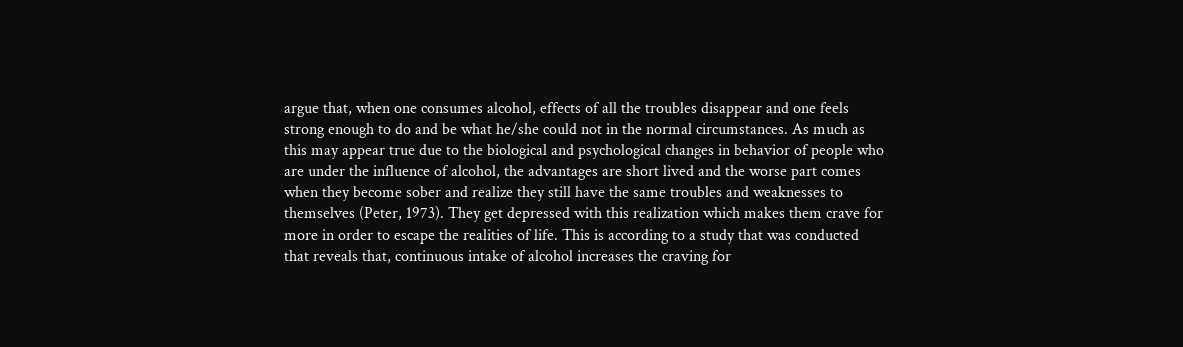argue that, when one consumes alcohol, effects of all the troubles disappear and one feels strong enough to do and be what he/she could not in the normal circumstances. As much as this may appear true due to the biological and psychological changes in behavior of people who are under the influence of alcohol, the advantages are short lived and the worse part comes when they become sober and realize they still have the same troubles and weaknesses to themselves (Peter, 1973). They get depressed with this realization which makes them crave for more in order to escape the realities of life. This is according to a study that was conducted that reveals that, continuous intake of alcohol increases the craving for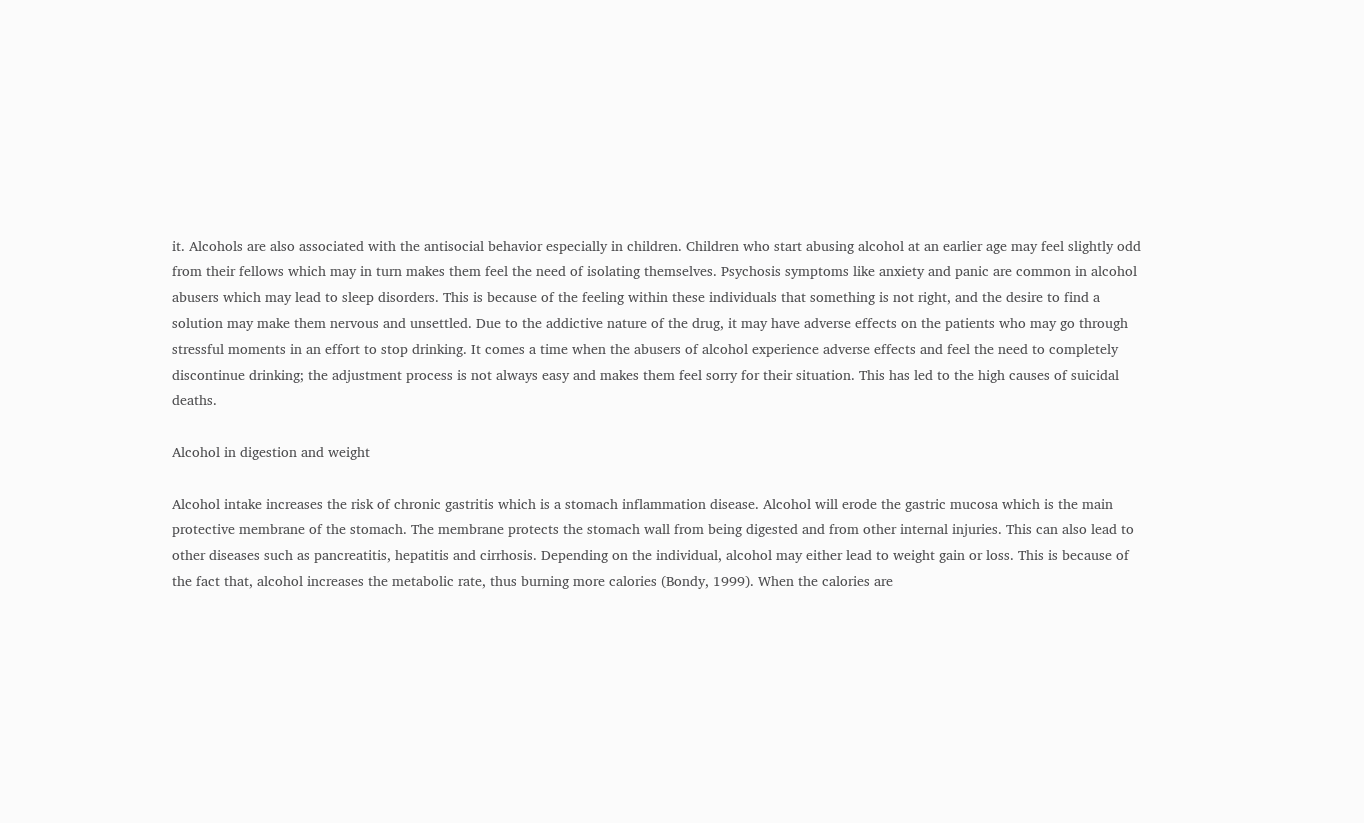it. Alcohols are also associated with the antisocial behavior especially in children. Children who start abusing alcohol at an earlier age may feel slightly odd from their fellows which may in turn makes them feel the need of isolating themselves. Psychosis symptoms like anxiety and panic are common in alcohol abusers which may lead to sleep disorders. This is because of the feeling within these individuals that something is not right, and the desire to find a solution may make them nervous and unsettled. Due to the addictive nature of the drug, it may have adverse effects on the patients who may go through stressful moments in an effort to stop drinking. It comes a time when the abusers of alcohol experience adverse effects and feel the need to completely discontinue drinking; the adjustment process is not always easy and makes them feel sorry for their situation. This has led to the high causes of suicidal deaths.

Alcohol in digestion and weight

Alcohol intake increases the risk of chronic gastritis which is a stomach inflammation disease. Alcohol will erode the gastric mucosa which is the main protective membrane of the stomach. The membrane protects the stomach wall from being digested and from other internal injuries. This can also lead to other diseases such as pancreatitis, hepatitis and cirrhosis. Depending on the individual, alcohol may either lead to weight gain or loss. This is because of the fact that, alcohol increases the metabolic rate, thus burning more calories (Bondy, 1999). When the calories are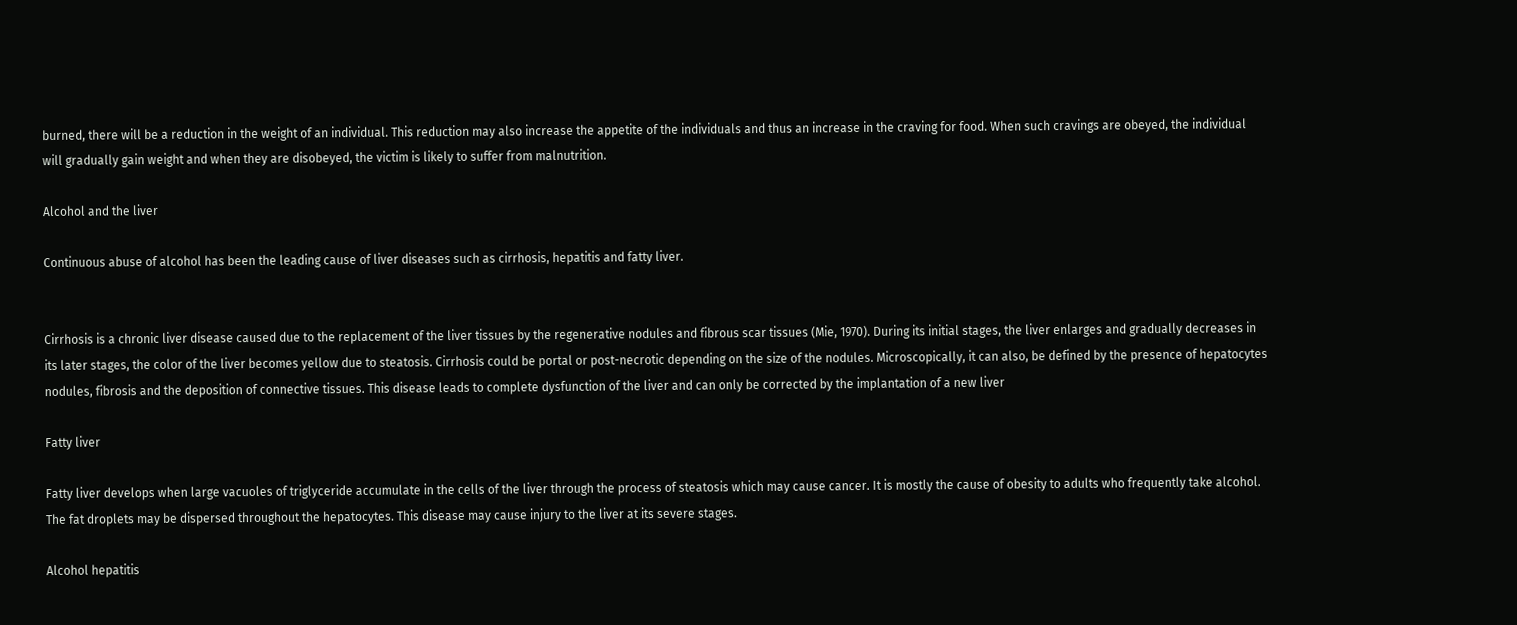burned, there will be a reduction in the weight of an individual. This reduction may also increase the appetite of the individuals and thus an increase in the craving for food. When such cravings are obeyed, the individual will gradually gain weight and when they are disobeyed, the victim is likely to suffer from malnutrition.

Alcohol and the liver

Continuous abuse of alcohol has been the leading cause of liver diseases such as cirrhosis, hepatitis and fatty liver.


Cirrhosis is a chronic liver disease caused due to the replacement of the liver tissues by the regenerative nodules and fibrous scar tissues (Mie, 1970). During its initial stages, the liver enlarges and gradually decreases in its later stages, the color of the liver becomes yellow due to steatosis. Cirrhosis could be portal or post-necrotic depending on the size of the nodules. Microscopically, it can also, be defined by the presence of hepatocytes nodules, fibrosis and the deposition of connective tissues. This disease leads to complete dysfunction of the liver and can only be corrected by the implantation of a new liver

Fatty liver

Fatty liver develops when large vacuoles of triglyceride accumulate in the cells of the liver through the process of steatosis which may cause cancer. It is mostly the cause of obesity to adults who frequently take alcohol. The fat droplets may be dispersed throughout the hepatocytes. This disease may cause injury to the liver at its severe stages.

Alcohol hepatitis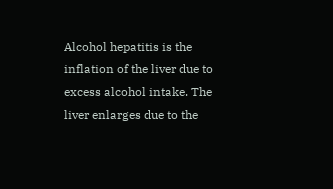Alcohol hepatitis is the inflation of the liver due to excess alcohol intake. The liver enlarges due to the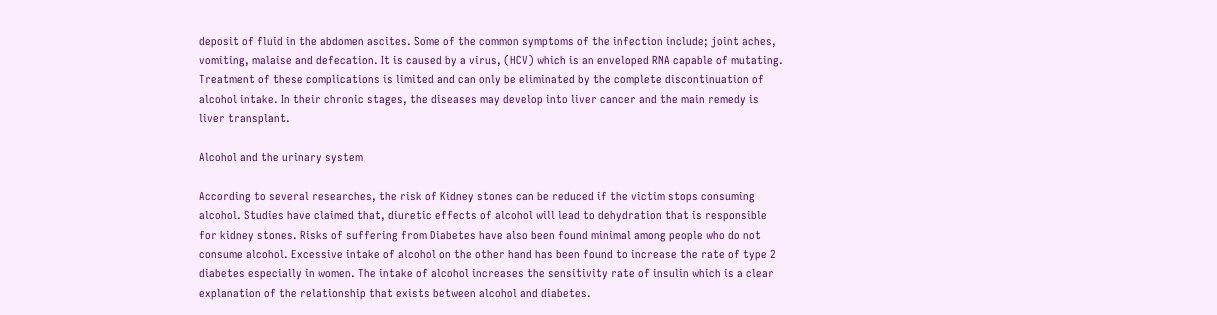deposit of fluid in the abdomen ascites. Some of the common symptoms of the infection include; joint aches, vomiting, malaise and defecation. It is caused by a virus, (HCV) which is an enveloped RNA capable of mutating. Treatment of these complications is limited and can only be eliminated by the complete discontinuation of alcohol intake. In their chronic stages, the diseases may develop into liver cancer and the main remedy is liver transplant.

Alcohol and the urinary system

According to several researches, the risk of Kidney stones can be reduced if the victim stops consuming alcohol. Studies have claimed that, diuretic effects of alcohol will lead to dehydration that is responsible for kidney stones. Risks of suffering from Diabetes have also been found minimal among people who do not consume alcohol. Excessive intake of alcohol on the other hand has been found to increase the rate of type 2 diabetes especially in women. The intake of alcohol increases the sensitivity rate of insulin which is a clear explanation of the relationship that exists between alcohol and diabetes.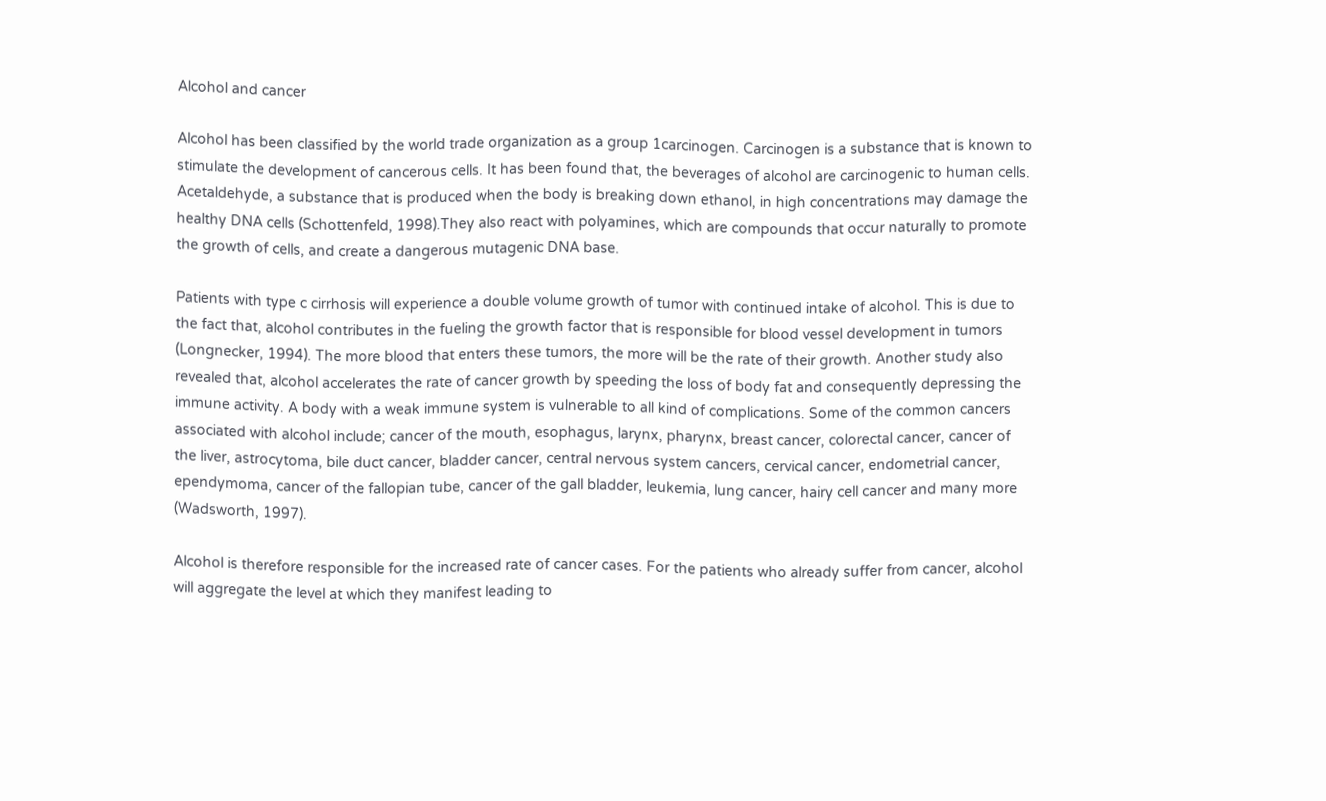Alcohol and cancer

Alcohol has been classified by the world trade organization as a group 1carcinogen. Carcinogen is a substance that is known to stimulate the development of cancerous cells. It has been found that, the beverages of alcohol are carcinogenic to human cells. Acetaldehyde, a substance that is produced when the body is breaking down ethanol, in high concentrations may damage the healthy DNA cells (Schottenfeld, 1998).They also react with polyamines, which are compounds that occur naturally to promote the growth of cells, and create a dangerous mutagenic DNA base.

Patients with type c cirrhosis will experience a double volume growth of tumor with continued intake of alcohol. This is due to the fact that, alcohol contributes in the fueling the growth factor that is responsible for blood vessel development in tumors (Longnecker, 1994). The more blood that enters these tumors, the more will be the rate of their growth. Another study also revealed that, alcohol accelerates the rate of cancer growth by speeding the loss of body fat and consequently depressing the immune activity. A body with a weak immune system is vulnerable to all kind of complications. Some of the common cancers associated with alcohol include; cancer of the mouth, esophagus, larynx, pharynx, breast cancer, colorectal cancer, cancer of the liver, astrocytoma, bile duct cancer, bladder cancer, central nervous system cancers, cervical cancer, endometrial cancer, ependymoma, cancer of the fallopian tube, cancer of the gall bladder, leukemia, lung cancer, hairy cell cancer and many more (Wadsworth, 1997).

Alcohol is therefore responsible for the increased rate of cancer cases. For the patients who already suffer from cancer, alcohol will aggregate the level at which they manifest leading to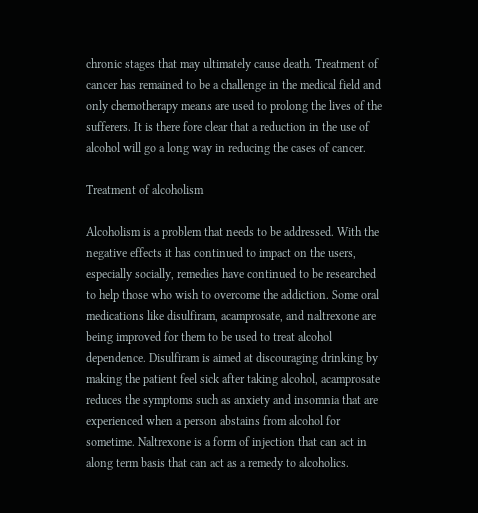chronic stages that may ultimately cause death. Treatment of cancer has remained to be a challenge in the medical field and only chemotherapy means are used to prolong the lives of the sufferers. It is there fore clear that a reduction in the use of alcohol will go a long way in reducing the cases of cancer.

Treatment of alcoholism

Alcoholism is a problem that needs to be addressed. With the negative effects it has continued to impact on the users, especially socially, remedies have continued to be researched to help those who wish to overcome the addiction. Some oral medications like disulfiram, acamprosate, and naltrexone are being improved for them to be used to treat alcohol dependence. Disulfiram is aimed at discouraging drinking by making the patient feel sick after taking alcohol, acamprosate reduces the symptoms such as anxiety and insomnia that are experienced when a person abstains from alcohol for sometime. Naltrexone is a form of injection that can act in along term basis that can act as a remedy to alcoholics.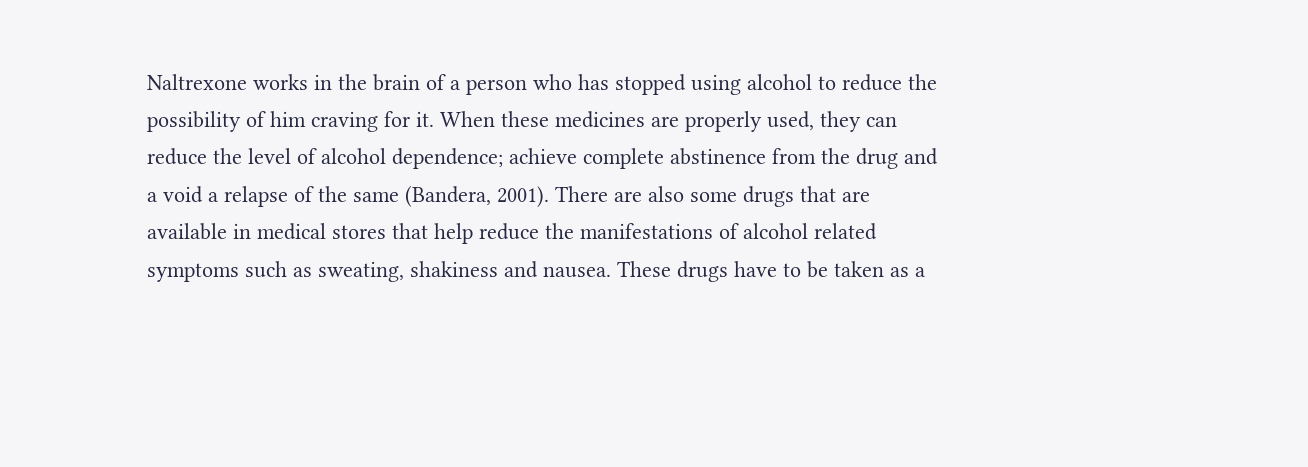Naltrexone works in the brain of a person who has stopped using alcohol to reduce the possibility of him craving for it. When these medicines are properly used, they can reduce the level of alcohol dependence; achieve complete abstinence from the drug and a void a relapse of the same (Bandera, 2001). There are also some drugs that are available in medical stores that help reduce the manifestations of alcohol related symptoms such as sweating, shakiness and nausea. These drugs have to be taken as a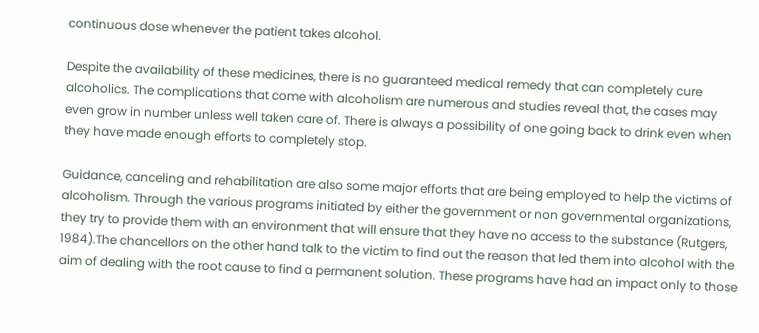continuous dose whenever the patient takes alcohol.

Despite the availability of these medicines, there is no guaranteed medical remedy that can completely cure alcoholics. The complications that come with alcoholism are numerous and studies reveal that, the cases may even grow in number unless well taken care of. There is always a possibility of one going back to drink even when they have made enough efforts to completely stop.

Guidance, canceling and rehabilitation are also some major efforts that are being employed to help the victims of alcoholism. Through the various programs initiated by either the government or non governmental organizations, they try to provide them with an environment that will ensure that they have no access to the substance (Rutgers, 1984).The chancellors on the other hand talk to the victim to find out the reason that led them into alcohol with the aim of dealing with the root cause to find a permanent solution. These programs have had an impact only to those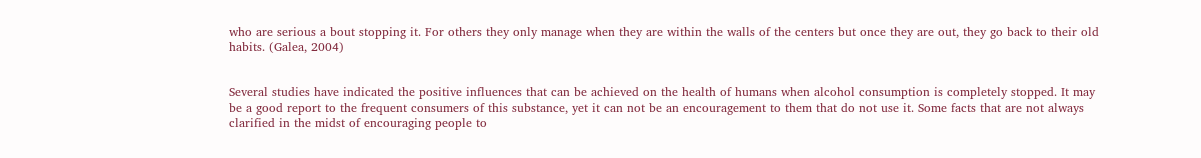who are serious a bout stopping it. For others they only manage when they are within the walls of the centers but once they are out, they go back to their old habits. (Galea, 2004)


Several studies have indicated the positive influences that can be achieved on the health of humans when alcohol consumption is completely stopped. It may be a good report to the frequent consumers of this substance, yet it can not be an encouragement to them that do not use it. Some facts that are not always clarified in the midst of encouraging people to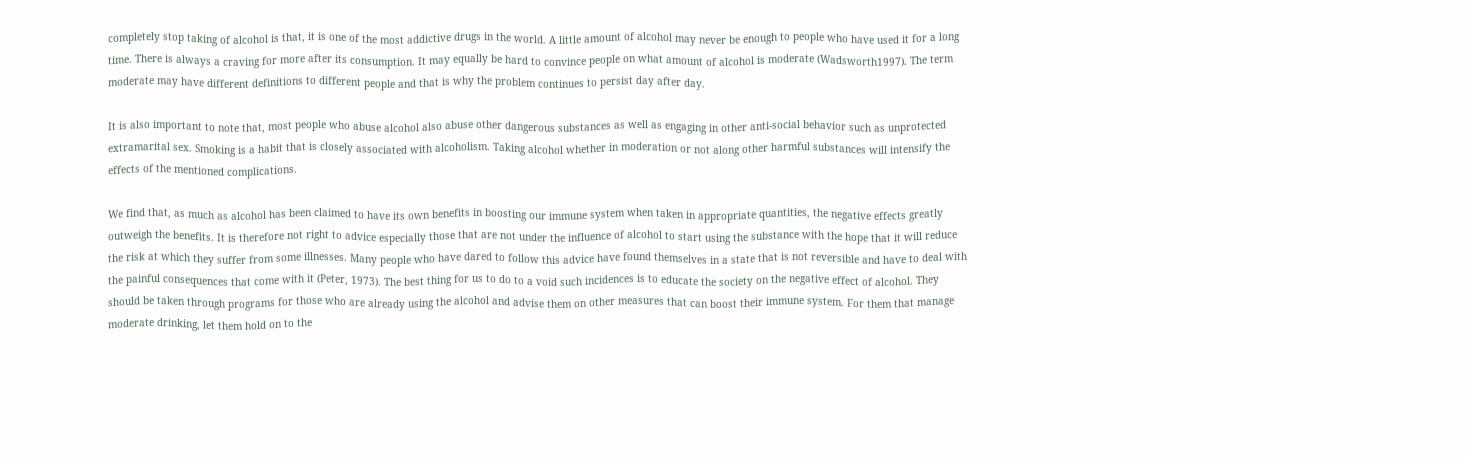completely stop taking of alcohol is that, it is one of the most addictive drugs in the world. A little amount of alcohol may never be enough to people who have used it for a long time. There is always a craving for more after its consumption. It may equally be hard to convince people on what amount of alcohol is moderate (Wadsworth1997). The term moderate may have different definitions to different people and that is why the problem continues to persist day after day.

It is also important to note that, most people who abuse alcohol also abuse other dangerous substances as well as engaging in other anti-social behavior such as unprotected extramarital sex. Smoking is a habit that is closely associated with alcoholism. Taking alcohol whether in moderation or not along other harmful substances will intensify the effects of the mentioned complications.

We find that, as much as alcohol has been claimed to have its own benefits in boosting our immune system when taken in appropriate quantities, the negative effects greatly outweigh the benefits. It is therefore not right to advice especially those that are not under the influence of alcohol to start using the substance with the hope that it will reduce the risk at which they suffer from some illnesses. Many people who have dared to follow this advice have found themselves in a state that is not reversible and have to deal with the painful consequences that come with it (Peter, 1973). The best thing for us to do to a void such incidences is to educate the society on the negative effect of alcohol. They should be taken through programs for those who are already using the alcohol and advise them on other measures that can boost their immune system. For them that manage moderate drinking, let them hold on to the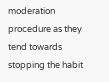moderation procedure as they tend towards stopping the habit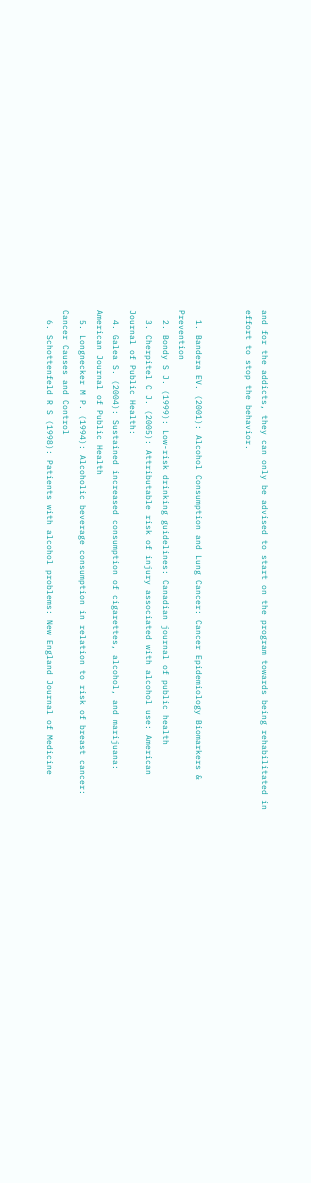and for the addicts, they can only be advised to start on the program towards being rehabilitated in effort to stop the behavior.


  1. Bandera EV. (2001): Alcohol Consumption and Lung Cancer: Cancer Epidemiology Biomarkers & Prevention
  2. Bondy S J. (1999): Low-risk drinking guidelines: Canadian journal of public health
  3. Cherpitel C J. (2005): Attributable risk of injury associated with alcohol use: American Journal of Public Health:
  4. Galea S. (2004): Sustained increased consumption of cigarettes, alcohol, and marijuana: American Journal of Public Health
  5. Longnecker M P. (1994): Alcoholic beverage consumption in relation to risk of breast cancer: Cancer Causes and Control
  6. Schottenfeld R S (1998): Patients with alcohol problems: New England Journal of Medicine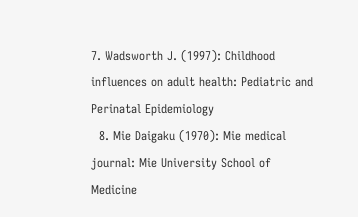7. Wadsworth J. (1997): Childhood influences on adult health: Pediatric and Perinatal Epidemiology
  8. Mie Daigaku (1970): Mie medical journal: Mie University School of Medicine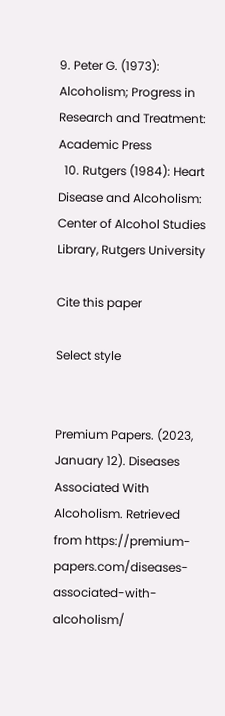9. Peter G. (1973): Alcoholism; Progress in Research and Treatment: Academic Press
  10. Rutgers (1984): Heart Disease and Alcoholism: Center of Alcohol Studies Library, Rutgers University

Cite this paper

Select style


Premium Papers. (2023, January 12). Diseases Associated With Alcoholism. Retrieved from https://premium-papers.com/diseases-associated-with-alcoholism/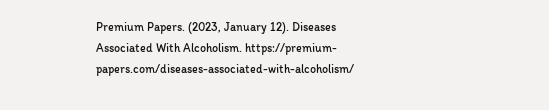Premium Papers. (2023, January 12). Diseases Associated With Alcoholism. https://premium-papers.com/diseases-associated-with-alcoholism/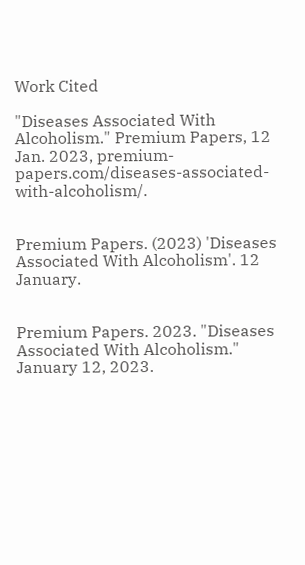Work Cited

"Diseases Associated With Alcoholism." Premium Papers, 12 Jan. 2023, premium-papers.com/diseases-associated-with-alcoholism/.


Premium Papers. (2023) 'Diseases Associated With Alcoholism'. 12 January.


Premium Papers. 2023. "Diseases Associated With Alcoholism." January 12, 2023.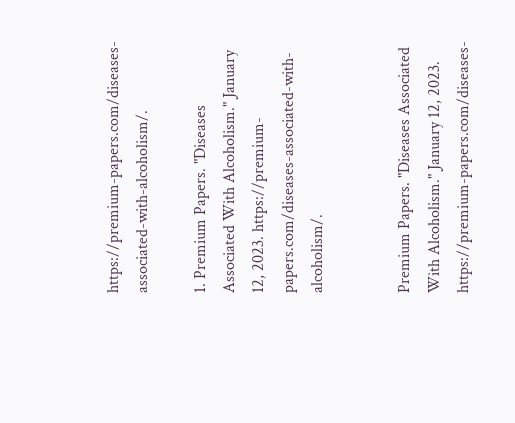https://premium-papers.com/diseases-associated-with-alcoholism/.

1. Premium Papers. "Diseases Associated With Alcoholism." January 12, 2023. https://premium-papers.com/diseases-associated-with-alcoholism/.


Premium Papers. "Diseases Associated With Alcoholism." January 12, 2023. https://premium-papers.com/diseases-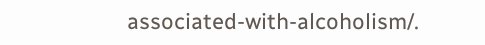associated-with-alcoholism/.